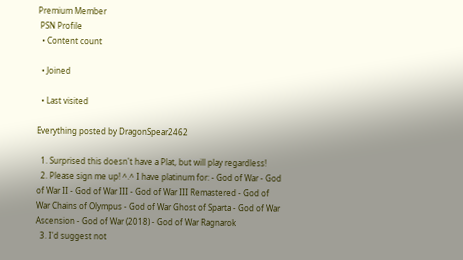Premium Member
 PSN Profile
  • Content count

  • Joined

  • Last visited

Everything posted by DragonSpear2462

  1. Surprised this doesn't have a Plat, but will play regardless!
  2. Please sign me up! ^.^ I have platinum for: - God of War - God of War II - God of War III - God of War III Remastered - God of War Chains of Olympus - God of War Ghost of Sparta - God of War Ascension - God of War (2018) - God of War Ragnarok
  3. I'd suggest not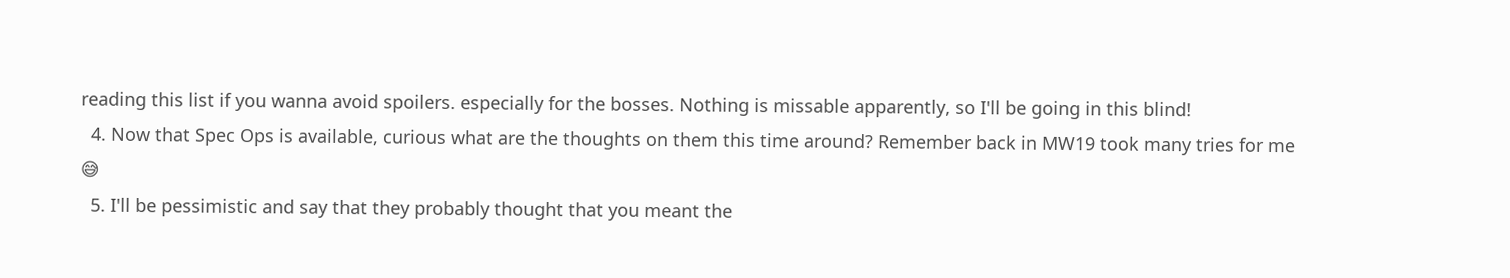reading this list if you wanna avoid spoilers. especially for the bosses. Nothing is missable apparently, so I'll be going in this blind!
  4. Now that Spec Ops is available, curious what are the thoughts on them this time around? Remember back in MW19 took many tries for me 😅
  5. I'll be pessimistic and say that they probably thought that you meant the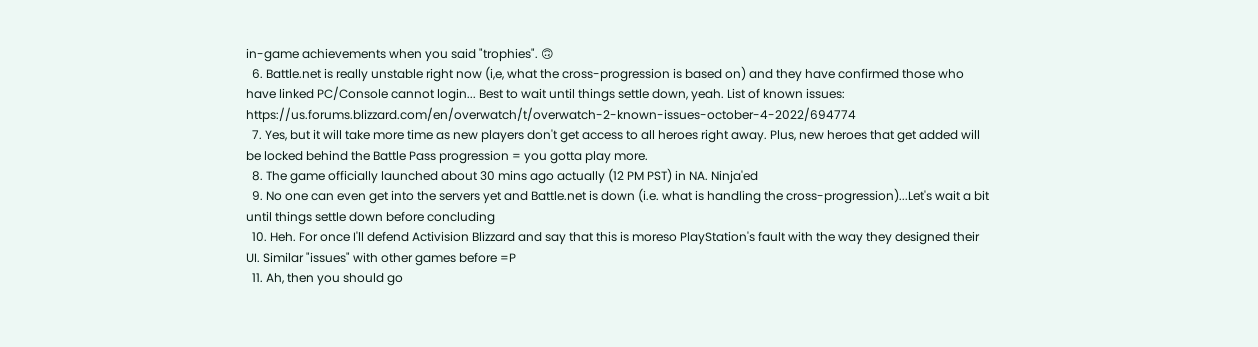in-game achievements when you said "trophies". 🙃
  6. Battle.net is really unstable right now (i,e, what the cross-progression is based on) and they have confirmed those who have linked PC/Console cannot login... Best to wait until things settle down, yeah. List of known issues: https://us.forums.blizzard.com/en/overwatch/t/overwatch-2-known-issues-october-4-2022/694774
  7. Yes, but it will take more time as new players don't get access to all heroes right away. Plus, new heroes that get added will be locked behind the Battle Pass progression = you gotta play more.
  8. The game officially launched about 30 mins ago actually (12 PM PST) in NA. Ninja'ed
  9. No one can even get into the servers yet and Battle.net is down (i.e. what is handling the cross-progression)...Let's wait a bit until things settle down before concluding
  10. Heh. For once I'll defend Activision Blizzard and say that this is moreso PlayStation's fault with the way they designed their UI. Similar "issues" with other games before =P
  11. Ah, then you should go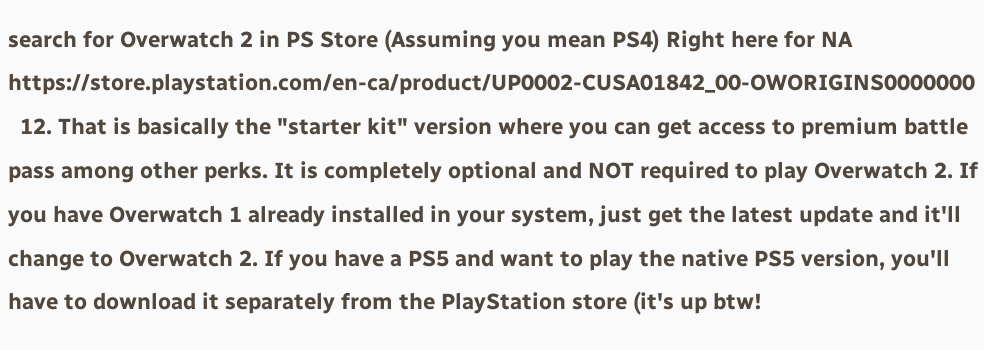search for Overwatch 2 in PS Store (Assuming you mean PS4) Right here for NA https://store.playstation.com/en-ca/product/UP0002-CUSA01842_00-OWORIGINS0000000
  12. That is basically the "starter kit" version where you can get access to premium battle pass among other perks. It is completely optional and NOT required to play Overwatch 2. If you have Overwatch 1 already installed in your system, just get the latest update and it'll change to Overwatch 2. If you have a PS5 and want to play the native PS5 version, you'll have to download it separately from the PlayStation store (it's up btw!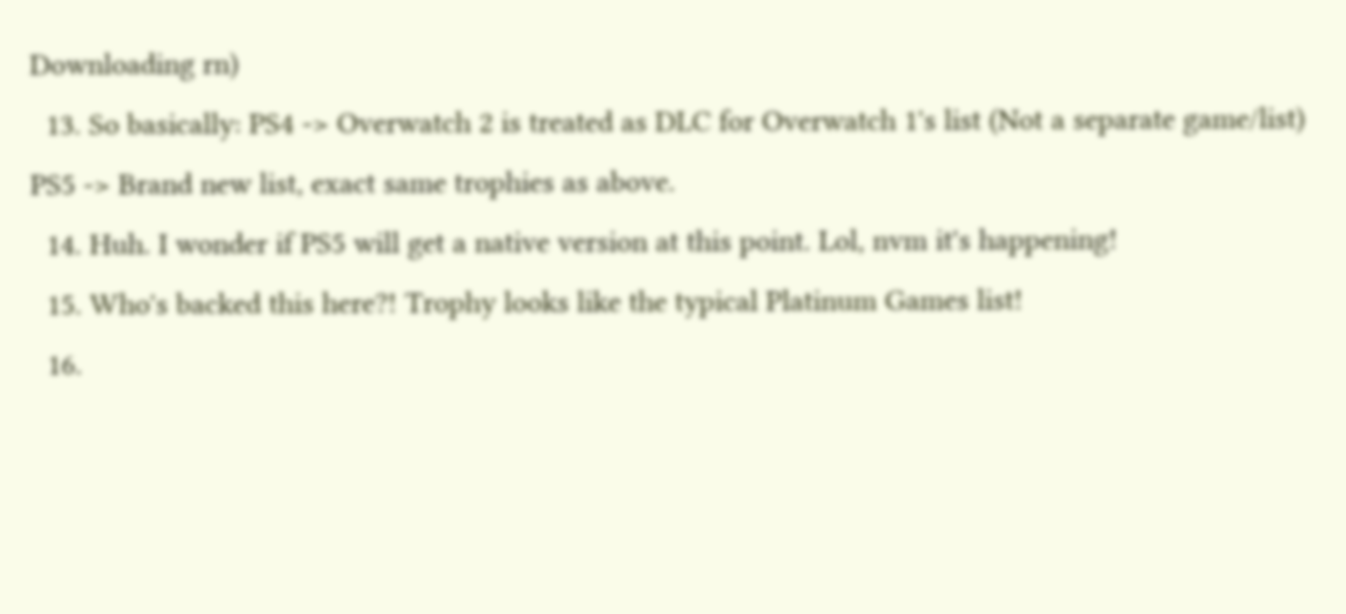Downloading rn)
  13. So basically: PS4 -> Overwatch 2 is treated as DLC for Overwatch 1's list (Not a separate game/list) PS5 -> Brand new list, exact same trophies as above.
  14. Huh. I wonder if PS5 will get a native version at this point. Lol, nvm it's happening!
  15. Who's backed this here?! Trophy looks like the typical Platinum Games list!
  16.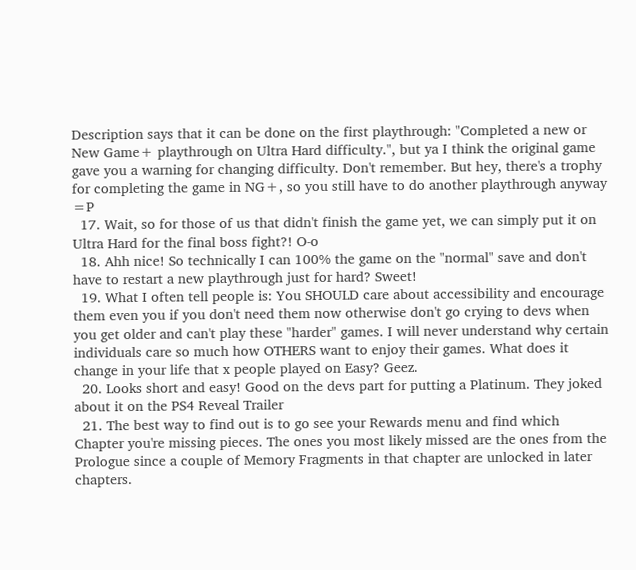Description says that it can be done on the first playthrough: "Completed a new or New Game+ playthrough on Ultra Hard difficulty.", but ya I think the original game gave you a warning for changing difficulty. Don't remember. But hey, there's a trophy for completing the game in NG+, so you still have to do another playthrough anyway =P
  17. Wait, so for those of us that didn't finish the game yet, we can simply put it on Ultra Hard for the final boss fight?! O-o
  18. Ahh nice! So technically I can 100% the game on the "normal" save and don't have to restart a new playthrough just for hard? Sweet!
  19. What I often tell people is: You SHOULD care about accessibility and encourage them even you if you don't need them now otherwise don't go crying to devs when you get older and can't play these "harder" games. I will never understand why certain individuals care so much how OTHERS want to enjoy their games. What does it change in your life that x people played on Easy? Geez.
  20. Looks short and easy! Good on the devs part for putting a Platinum. They joked about it on the PS4 Reveal Trailer
  21. The best way to find out is to go see your Rewards menu and find which Chapter you're missing pieces. The ones you most likely missed are the ones from the Prologue since a couple of Memory Fragments in that chapter are unlocked in later chapters.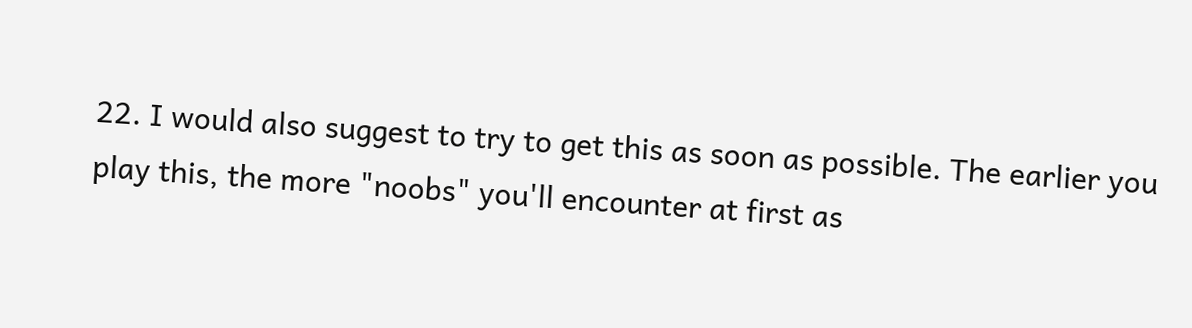22. I would also suggest to try to get this as soon as possible. The earlier you play this, the more "noobs" you'll encounter at first as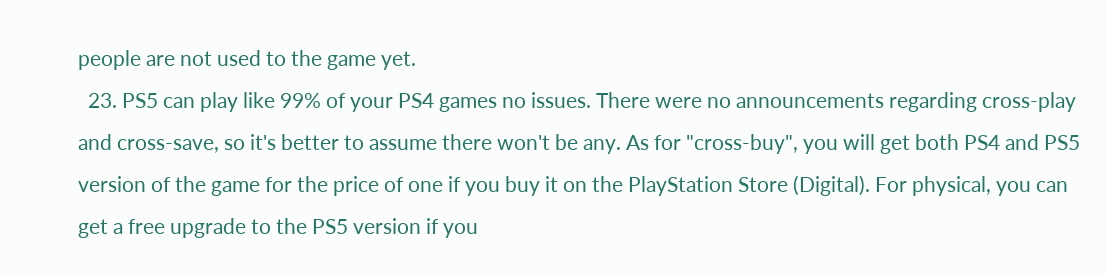people are not used to the game yet.
  23. PS5 can play like 99% of your PS4 games no issues. There were no announcements regarding cross-play and cross-save, so it's better to assume there won't be any. As for "cross-buy", you will get both PS4 and PS5 version of the game for the price of one if you buy it on the PlayStation Store (Digital). For physical, you can get a free upgrade to the PS5 version if you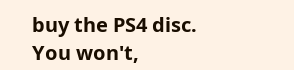buy the PS4 disc. You won't,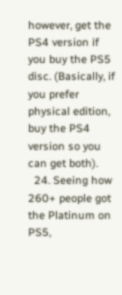however, get the PS4 version if you buy the PS5 disc. (Basically, if you prefer physical edition, buy the PS4 version so you can get both).
  24. Seeing how 260+ people got the Platinum on PS5,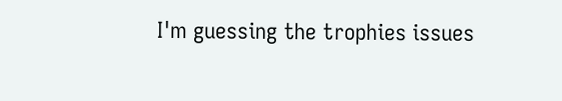I'm guessing the trophies issues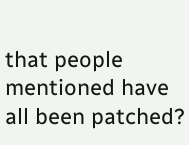that people mentioned have all been patched?